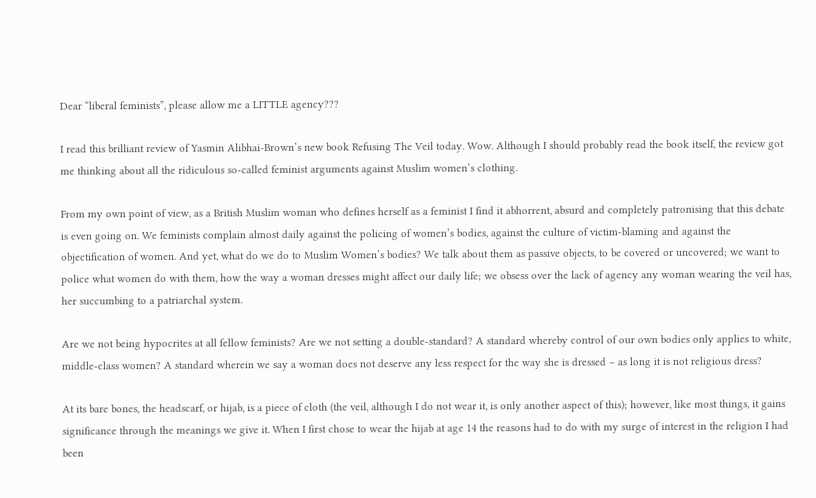Dear “liberal feminists”, please allow me a LITTLE agency???

I read this brilliant review of Yasmin Alibhai-Brown’s new book Refusing The Veil today. Wow. Although I should probably read the book itself, the review got me thinking about all the ridiculous so-called feminist arguments against Muslim women’s clothing.

From my own point of view, as a British Muslim woman who defines herself as a feminist I find it abhorrent, absurd and completely patronising that this debate is even going on. We feminists complain almost daily against the policing of women’s bodies, against the culture of victim-blaming and against the objectification of women. And yet, what do we do to Muslim Women’s bodies? We talk about them as passive objects, to be covered or uncovered; we want to police what women do with them, how the way a woman dresses might affect our daily life; we obsess over the lack of agency any woman wearing the veil has, her succumbing to a patriarchal system.

Are we not being hypocrites at all fellow feminists? Are we not setting a double-standard? A standard whereby control of our own bodies only applies to white, middle-class women? A standard wherein we say a woman does not deserve any less respect for the way she is dressed – as long it is not religious dress?

At its bare bones, the headscarf, or hijab, is a piece of cloth (the veil, although I do not wear it, is only another aspect of this); however, like most things, it gains significance through the meanings we give it. When I first chose to wear the hijab at age 14 the reasons had to do with my surge of interest in the religion I had been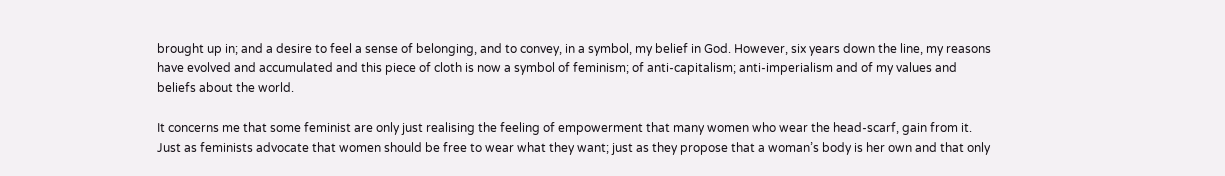brought up in; and a desire to feel a sense of belonging, and to convey, in a symbol, my belief in God. However, six years down the line, my reasons have evolved and accumulated and this piece of cloth is now a symbol of feminism; of anti-capitalism; anti-imperialism and of my values and beliefs about the world.

It concerns me that some feminist are only just realising the feeling of empowerment that many women who wear the head-scarf, gain from it. Just as feminists advocate that women should be free to wear what they want; just as they propose that a woman’s body is her own and that only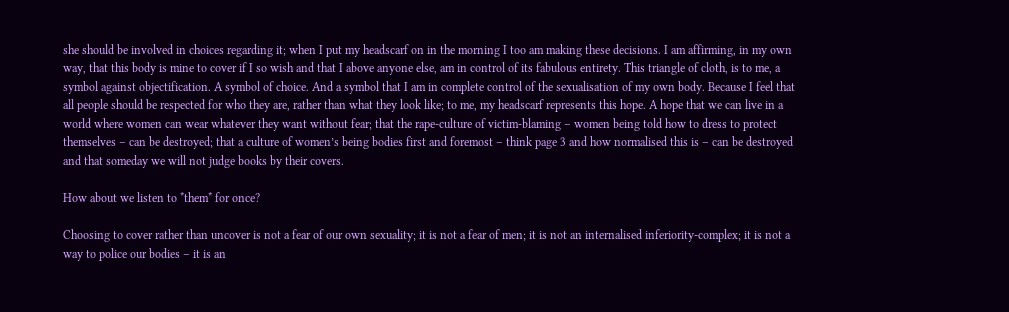she should be involved in choices regarding it; when I put my headscarf on in the morning I too am making these decisions. I am affirming, in my own way, that this body is mine to cover if I so wish and that I above anyone else, am in control of its fabulous entirety. This triangle of cloth, is to me, a symbol against objectification. A symbol of choice. And a symbol that I am in complete control of the sexualisation of my own body. Because I feel that all people should be respected for who they are, rather than what they look like; to me, my headscarf represents this hope. A hope that we can live in a world where women can wear whatever they want without fear; that the rape-culture of victim-blaming – women being told how to dress to protect themselves – can be destroyed; that a culture of women’s being bodies first and foremost – think page 3 and how normalised this is – can be destroyed and that someday we will not judge books by their covers.

How about we listen to *them* for once?

Choosing to cover rather than uncover is not a fear of our own sexuality; it is not a fear of men; it is not an internalised inferiority-complex; it is not a way to police our bodies – it is an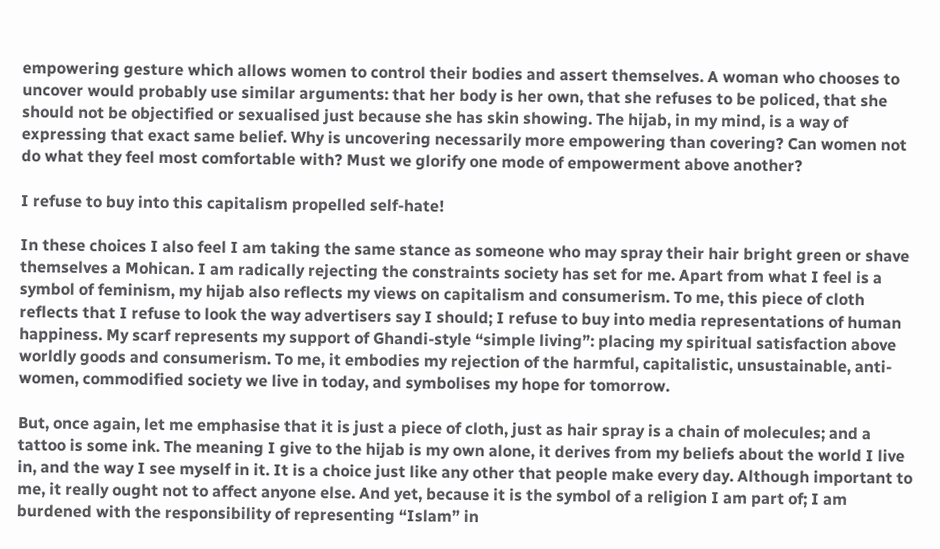empowering gesture which allows women to control their bodies and assert themselves. A woman who chooses to uncover would probably use similar arguments: that her body is her own, that she refuses to be policed, that she should not be objectified or sexualised just because she has skin showing. The hijab, in my mind, is a way of expressing that exact same belief. Why is uncovering necessarily more empowering than covering? Can women not do what they feel most comfortable with? Must we glorify one mode of empowerment above another?

I refuse to buy into this capitalism propelled self-hate!

In these choices I also feel I am taking the same stance as someone who may spray their hair bright green or shave themselves a Mohican. I am radically rejecting the constraints society has set for me. Apart from what I feel is a symbol of feminism, my hijab also reflects my views on capitalism and consumerism. To me, this piece of cloth reflects that I refuse to look the way advertisers say I should; I refuse to buy into media representations of human happiness. My scarf represents my support of Ghandi-style “simple living”: placing my spiritual satisfaction above worldly goods and consumerism. To me, it embodies my rejection of the harmful, capitalistic, unsustainable, anti-women, commodified society we live in today, and symbolises my hope for tomorrow.

But, once again, let me emphasise that it is just a piece of cloth, just as hair spray is a chain of molecules; and a tattoo is some ink. The meaning I give to the hijab is my own alone, it derives from my beliefs about the world I live in, and the way I see myself in it. It is a choice just like any other that people make every day. Although important to me, it really ought not to affect anyone else. And yet, because it is the symbol of a religion I am part of; I am burdened with the responsibility of representing “Islam” in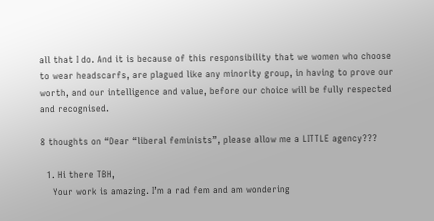all that I do. And it is because of this responsibility that we women who choose to wear headscarfs, are plagued like any minority group, in having to prove our worth, and our intelligence and value, before our choice will be fully respected and recognised.

8 thoughts on “Dear “liberal feminists”, please allow me a LITTLE agency???

  1. Hi there TBH,
    Your work is amazing. I’m a rad fem and am wondering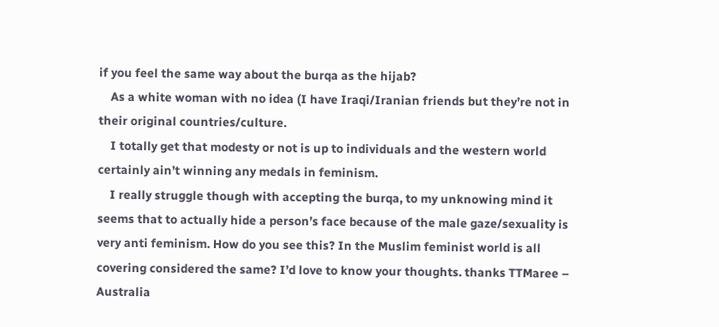if you feel the same way about the burqa as the hijab?
    As a white woman with no idea (I have Iraqi/Iranian friends but they’re not in their original countries/culture.
    I totally get that modesty or not is up to individuals and the western world certainly ain’t winning any medals in feminism.
    I really struggle though with accepting the burqa, to my unknowing mind it seems that to actually hide a person’s face because of the male gaze/sexuality is very anti feminism. How do you see this? In the Muslim feminist world is all covering considered the same? I’d love to know your thoughts. thanks TTMaree – Australia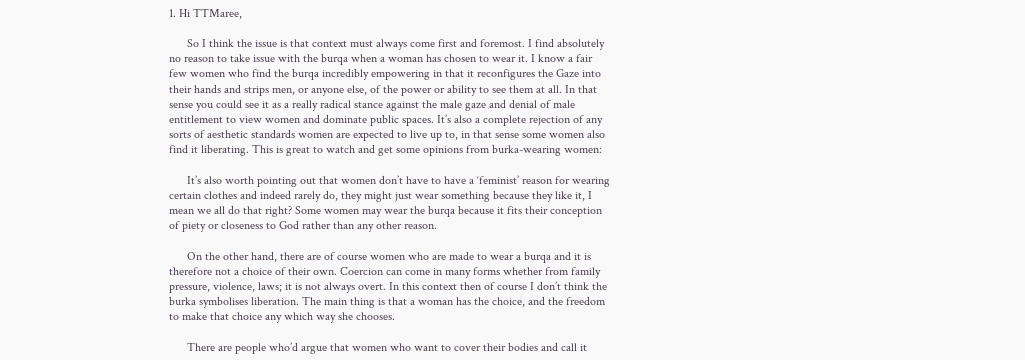1. Hi TTMaree,

      So I think the issue is that context must always come first and foremost. I find absolutely no reason to take issue with the burqa when a woman has chosen to wear it. I know a fair few women who find the burqa incredibly empowering in that it reconfigures the Gaze into their hands and strips men, or anyone else, of the power or ability to see them at all. In that sense you could see it as a really radical stance against the male gaze and denial of male entitlement to view women and dominate public spaces. It’s also a complete rejection of any sorts of aesthetic standards women are expected to live up to, in that sense some women also find it liberating. This is great to watch and get some opinions from burka-wearing women:

      It’s also worth pointing out that women don’t have to have a ‘feminist’ reason for wearing certain clothes and indeed rarely do, they might just wear something because they like it, I mean we all do that right? Some women may wear the burqa because it fits their conception of piety or closeness to God rather than any other reason.

      On the other hand, there are of course women who are made to wear a burqa and it is therefore not a choice of their own. Coercion can come in many forms whether from family pressure, violence, laws; it is not always overt. In this context then of course I don’t think the burka symbolises liberation. The main thing is that a woman has the choice, and the freedom to make that choice any which way she chooses.

      There are people who’d argue that women who want to cover their bodies and call it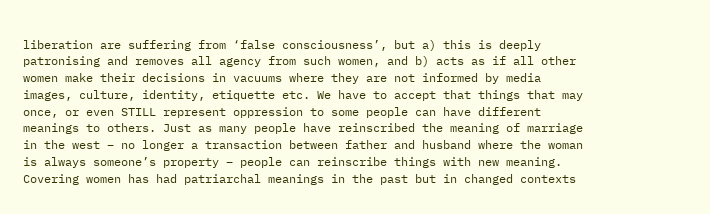liberation are suffering from ‘false consciousness’, but a) this is deeply patronising and removes all agency from such women, and b) acts as if all other women make their decisions in vacuums where they are not informed by media images, culture, identity, etiquette etc. We have to accept that things that may once, or even STILL represent oppression to some people can have different meanings to others. Just as many people have reinscribed the meaning of marriage in the west – no longer a transaction between father and husband where the woman is always someone’s property – people can reinscribe things with new meaning. Covering women has had patriarchal meanings in the past but in changed contexts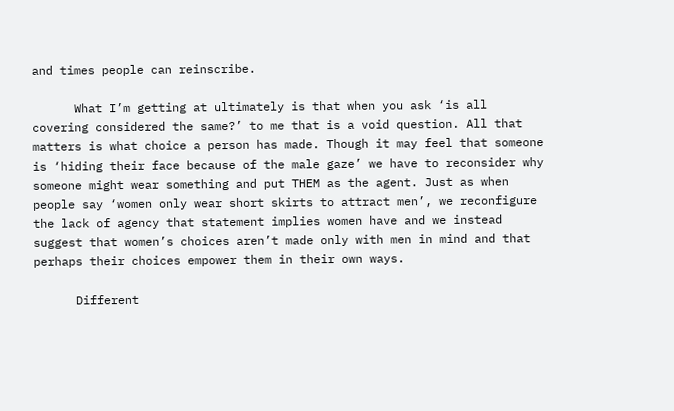and times people can reinscribe.

      What I’m getting at ultimately is that when you ask ‘is all covering considered the same?’ to me that is a void question. All that matters is what choice a person has made. Though it may feel that someone is ‘hiding their face because of the male gaze’ we have to reconsider why someone might wear something and put THEM as the agent. Just as when people say ‘women only wear short skirts to attract men’, we reconfigure the lack of agency that statement implies women have and we instead suggest that women’s choices aren’t made only with men in mind and that perhaps their choices empower them in their own ways.

      Different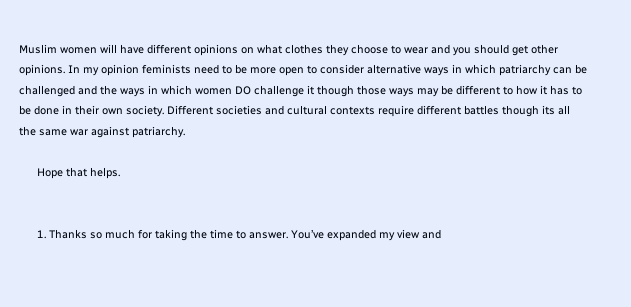Muslim women will have different opinions on what clothes they choose to wear and you should get other opinions. In my opinion feminists need to be more open to consider alternative ways in which patriarchy can be challenged and the ways in which women DO challenge it though those ways may be different to how it has to be done in their own society. Different societies and cultural contexts require different battles though its all the same war against patriarchy.

      Hope that helps.


      1. Thanks so much for taking the time to answer. You’ve expanded my view and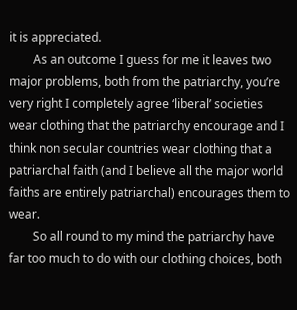it is appreciated.
        As an outcome I guess for me it leaves two major problems, both from the patriarchy, you’re very right I completely agree ‘liberal’ societies wear clothing that the patriarchy encourage and I think non secular countries wear clothing that a patriarchal faith (and I believe all the major world faiths are entirely patriarchal) encourages them to wear.
        So all round to my mind the patriarchy have far too much to do with our clothing choices, both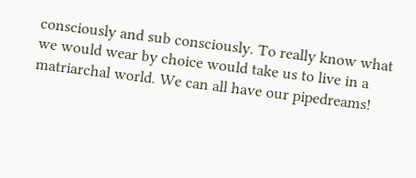consciously and sub consciously. To really know what we would wear by choice would take us to live in a matriarchal world. We can all have our pipedreams!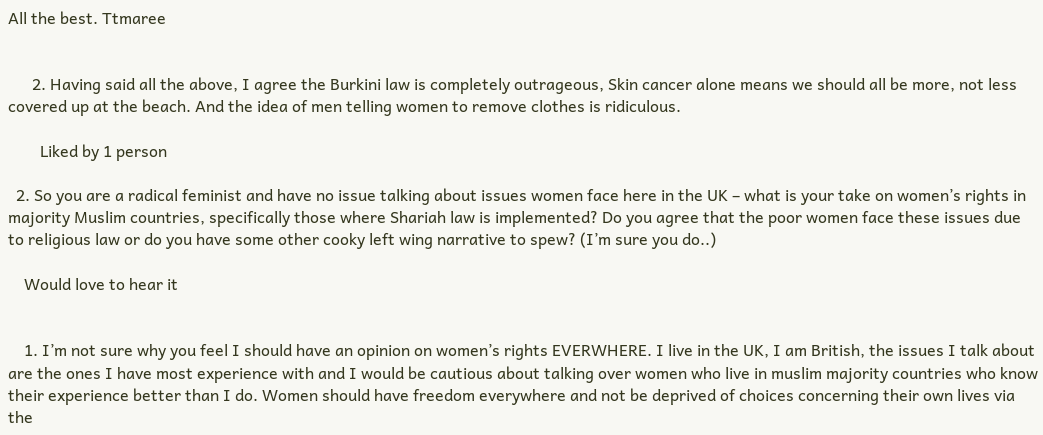All the best. Ttmaree


      2. Having said all the above, I agree the Burkini law is completely outrageous, Skin cancer alone means we should all be more, not less covered up at the beach. And the idea of men telling women to remove clothes is ridiculous.

        Liked by 1 person

  2. So you are a radical feminist and have no issue talking about issues women face here in the UK – what is your take on women’s rights in majority Muslim countries, specifically those where Shariah law is implemented? Do you agree that the poor women face these issues due to religious law or do you have some other cooky left wing narrative to spew? (I’m sure you do..)

    Would love to hear it


    1. I’m not sure why you feel I should have an opinion on women’s rights EVERWHERE. I live in the UK, I am British, the issues I talk about are the ones I have most experience with and I would be cautious about talking over women who live in muslim majority countries who know their experience better than I do. Women should have freedom everywhere and not be deprived of choices concerning their own lives via the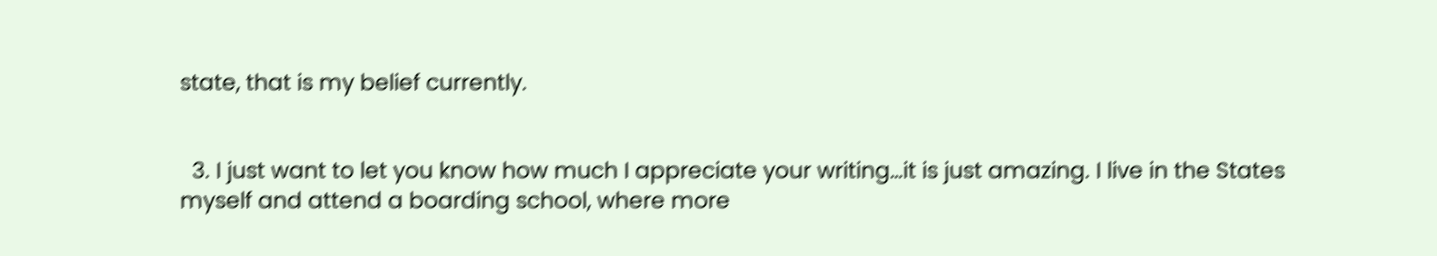state, that is my belief currently.


  3. I just want to let you know how much I appreciate your writing…it is just amazing. I live in the States myself and attend a boarding school, where more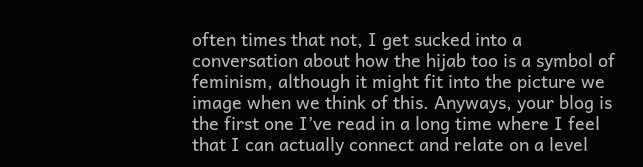often times that not, I get sucked into a conversation about how the hijab too is a symbol of feminism, although it might fit into the picture we image when we think of this. Anyways, your blog is the first one I’ve read in a long time where I feel that I can actually connect and relate on a level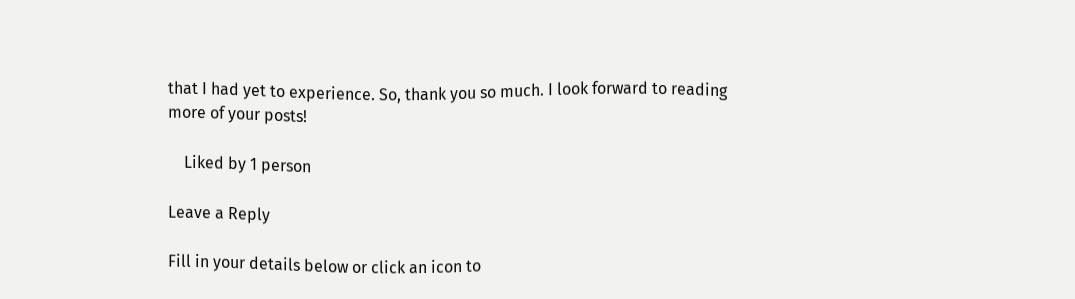that I had yet to experience. So, thank you so much. I look forward to reading more of your posts!

    Liked by 1 person

Leave a Reply

Fill in your details below or click an icon to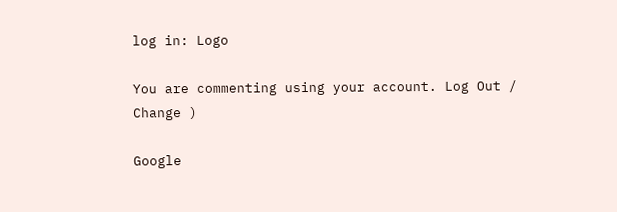log in: Logo

You are commenting using your account. Log Out /  Change )

Google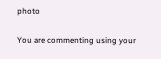photo

You are commenting using your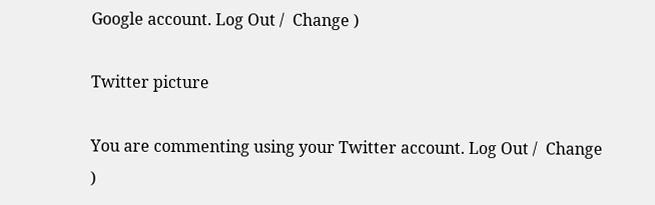Google account. Log Out /  Change )

Twitter picture

You are commenting using your Twitter account. Log Out /  Change )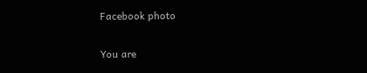Facebook photo

You are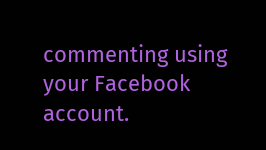commenting using your Facebook account.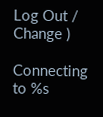Log Out /  Change )

Connecting to %s